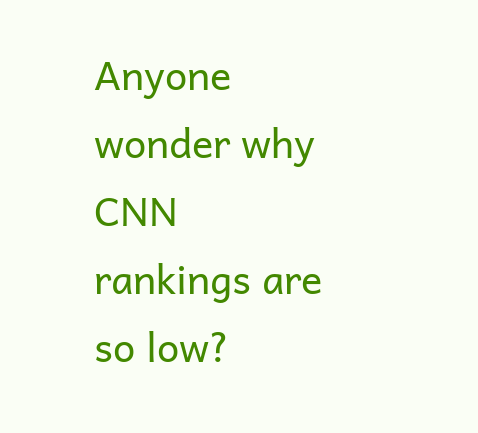Anyone wonder why CNN rankings are so low?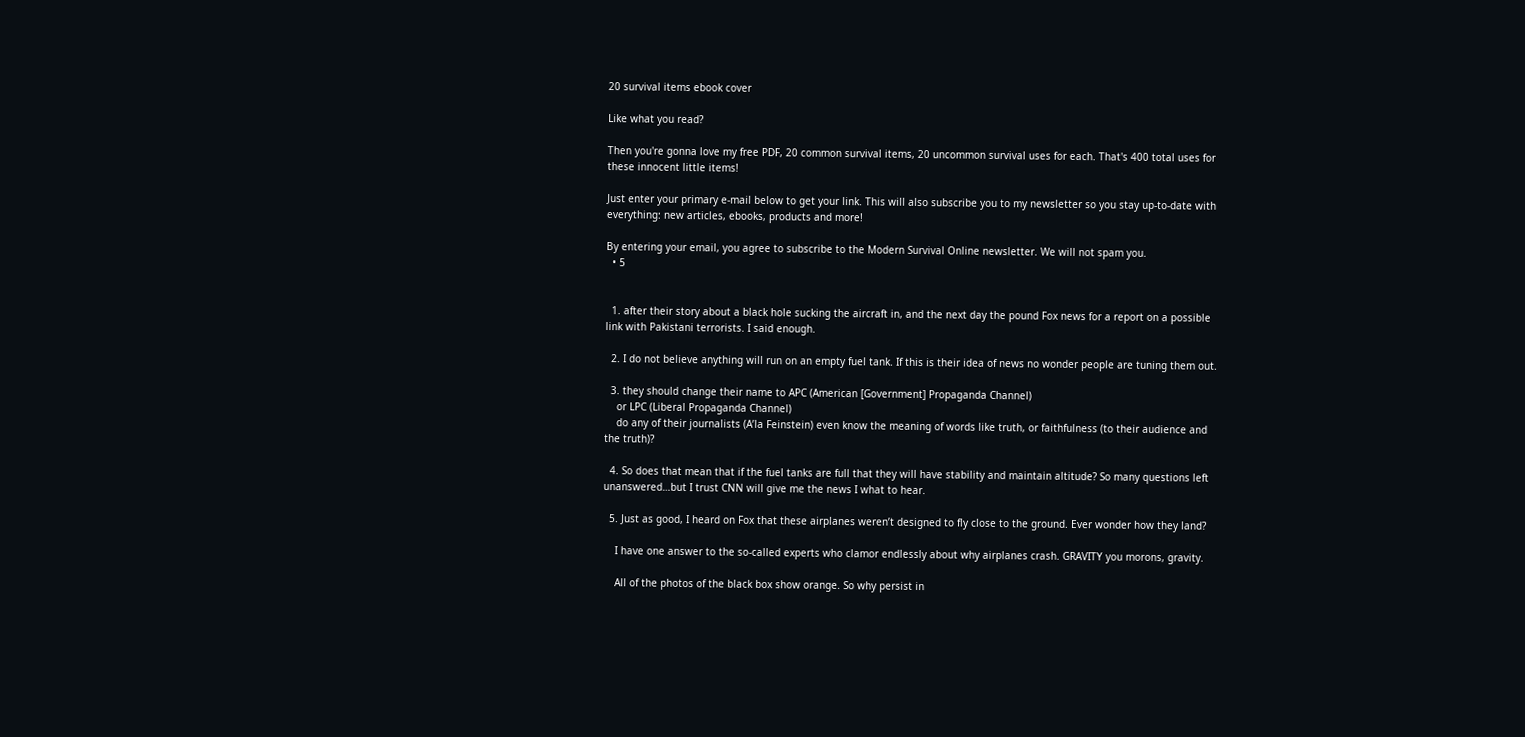20 survival items ebook cover

Like what you read?

Then you're gonna love my free PDF, 20 common survival items, 20 uncommon survival uses for each. That's 400 total uses for these innocent little items!

Just enter your primary e-mail below to get your link. This will also subscribe you to my newsletter so you stay up-to-date with everything: new articles, ebooks, products and more!

By entering your email, you agree to subscribe to the Modern Survival Online newsletter. We will not spam you.
  • 5


  1. after their story about a black hole sucking the aircraft in, and the next day the pound Fox news for a report on a possible link with Pakistani terrorists. I said enough.

  2. I do not believe anything will run on an empty fuel tank. If this is their idea of news no wonder people are tuning them out.

  3. they should change their name to APC (American [Government] Propaganda Channel)
    or LPC (Liberal Propaganda Channel)
    do any of their journalists (A’la Feinstein) even know the meaning of words like truth, or faithfulness (to their audience and the truth)?

  4. So does that mean that if the fuel tanks are full that they will have stability and maintain altitude? So many questions left unanswered…but I trust CNN will give me the news I what to hear.

  5. Just as good, I heard on Fox that these airplanes weren’t designed to fly close to the ground. Ever wonder how they land?

    I have one answer to the so-called experts who clamor endlessly about why airplanes crash. GRAVITY you morons, gravity.

    All of the photos of the black box show orange. So why persist in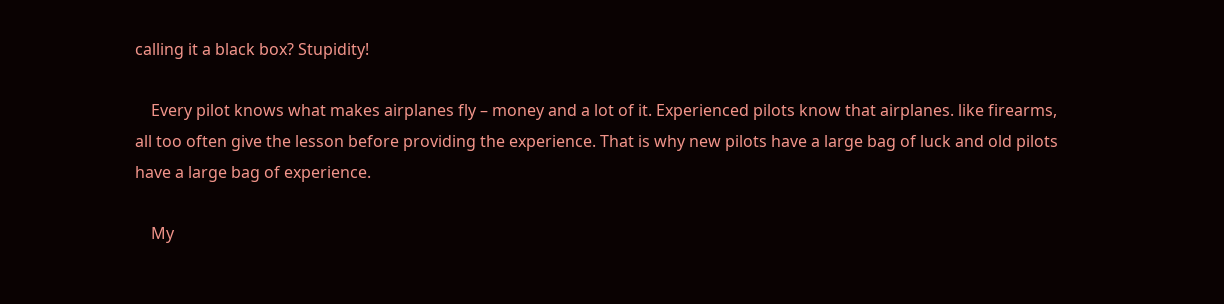calling it a black box? Stupidity!

    Every pilot knows what makes airplanes fly – money and a lot of it. Experienced pilots know that airplanes. like firearms, all too often give the lesson before providing the experience. That is why new pilots have a large bag of luck and old pilots have a large bag of experience.

    My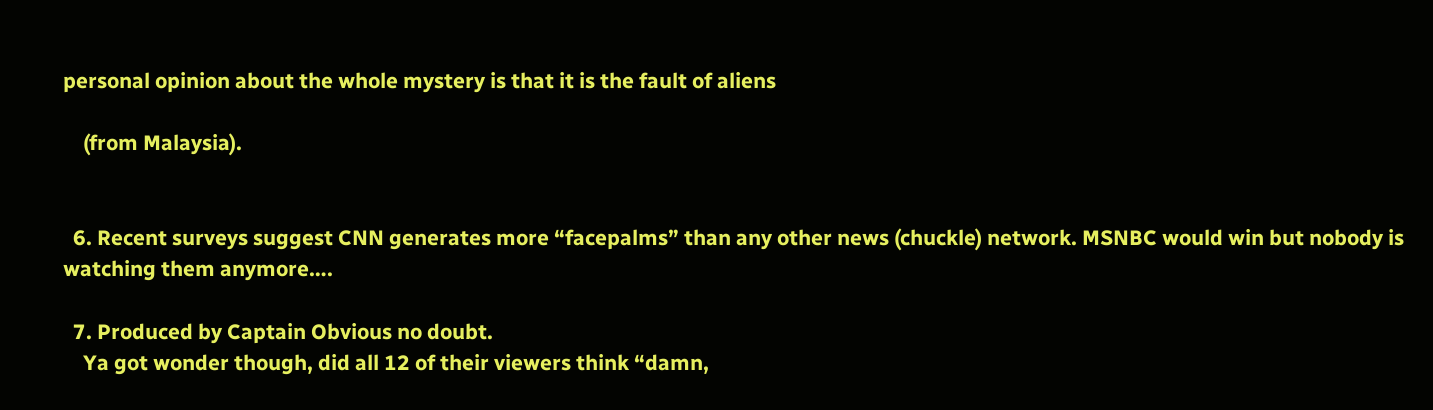personal opinion about the whole mystery is that it is the fault of aliens

    (from Malaysia).


  6. Recent surveys suggest CNN generates more “facepalms” than any other news (chuckle) network. MSNBC would win but nobody is watching them anymore….

  7. Produced by Captain Obvious no doubt.
    Ya got wonder though, did all 12 of their viewers think “damn,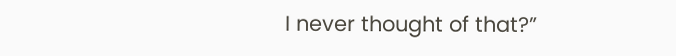I never thought of that?”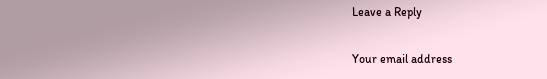Leave a Reply

Your email address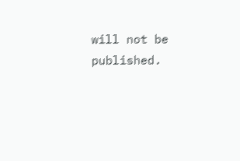will not be published.